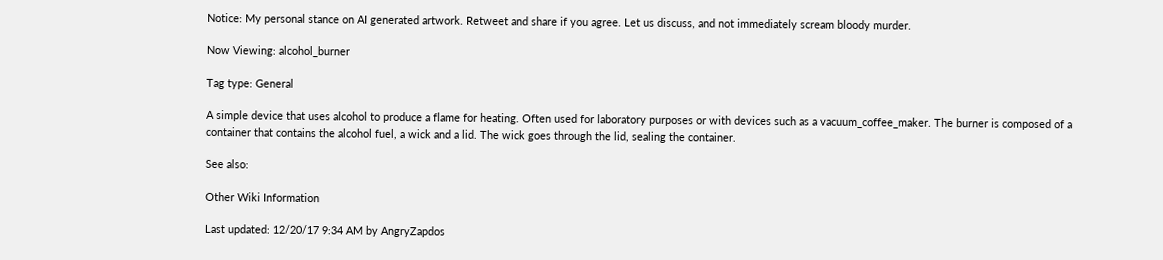Notice: My personal stance on AI generated artwork. Retweet and share if you agree. Let us discuss, and not immediately scream bloody murder.

Now Viewing: alcohol_burner

Tag type: General

A simple device that uses alcohol to produce a flame for heating. Often used for laboratory purposes or with devices such as a vacuum_coffee_maker. The burner is composed of a container that contains the alcohol fuel, a wick and a lid. The wick goes through the lid, sealing the container.

See also:

Other Wiki Information

Last updated: 12/20/17 9:34 AM by AngryZapdos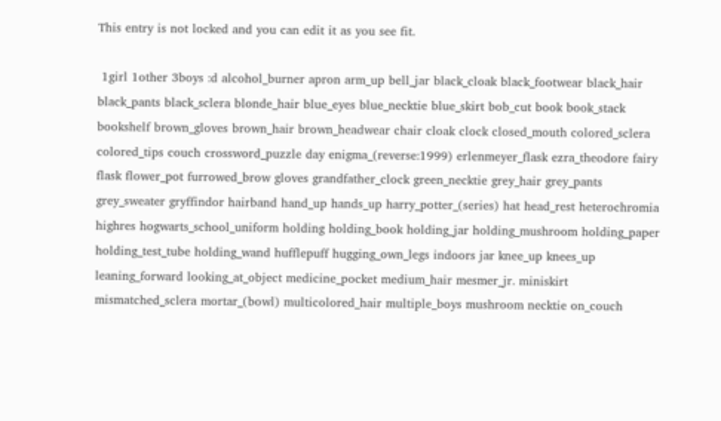This entry is not locked and you can edit it as you see fit.

 1girl 1other 3boys :d alcohol_burner apron arm_up bell_jar black_cloak black_footwear black_hair black_pants black_sclera blonde_hair blue_eyes blue_necktie blue_skirt bob_cut book book_stack bookshelf brown_gloves brown_hair brown_headwear chair cloak clock closed_mouth colored_sclera colored_tips couch crossword_puzzle day enigma_(reverse:1999) erlenmeyer_flask ezra_theodore fairy flask flower_pot furrowed_brow gloves grandfather_clock green_necktie grey_hair grey_pants grey_sweater gryffindor hairband hand_up hands_up harry_potter_(series) hat head_rest heterochromia highres hogwarts_school_uniform holding holding_book holding_jar holding_mushroom holding_paper holding_test_tube holding_wand hufflepuff hugging_own_legs indoors jar knee_up knees_up leaning_forward looking_at_object medicine_pocket medium_hair mesmer_jr. miniskirt mismatched_sclera mortar_(bowl) multicolored_hair multiple_boys mushroom necktie on_couch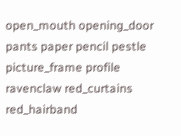open_mouth opening_door pants paper pencil pestle picture_frame profile ravenclaw red_curtains red_hairband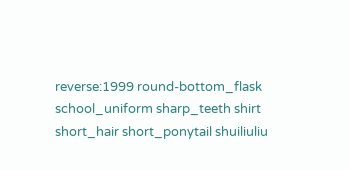reverse:1999 round-bottom_flask school_uniform sharp_teeth shirt short_hair short_ponytail shuiliuliu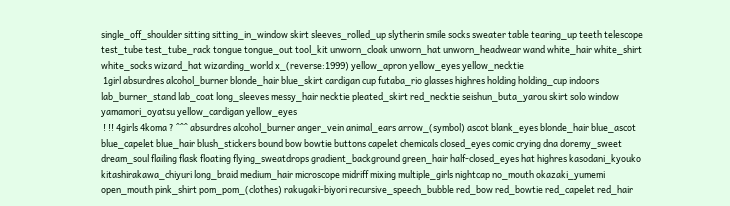single_off_shoulder sitting sitting_in_window skirt sleeves_rolled_up slytherin smile socks sweater table tearing_up teeth telescope test_tube test_tube_rack tongue tongue_out tool_kit unworn_cloak unworn_hat unworn_headwear wand white_hair white_shirt white_socks wizard_hat wizarding_world x_(reverse:1999) yellow_apron yellow_eyes yellow_necktie
 1girl absurdres alcohol_burner blonde_hair blue_skirt cardigan cup futaba_rio glasses highres holding holding_cup indoors lab_burner_stand lab_coat long_sleeves messy_hair necktie pleated_skirt red_necktie seishun_buta_yarou skirt solo window yamamori_oyatsu yellow_cardigan yellow_eyes
 ! !! 4girls 4koma ? ^^^ absurdres alcohol_burner anger_vein animal_ears arrow_(symbol) ascot blank_eyes blonde_hair blue_ascot blue_capelet blue_hair blush_stickers bound bow bowtie buttons capelet chemicals closed_eyes comic crying dna doremy_sweet dream_soul flailing flask floating flying_sweatdrops gradient_background green_hair half-closed_eyes hat highres kasodani_kyouko kitashirakawa_chiyuri long_braid medium_hair microscope midriff mixing multiple_girls nightcap no_mouth okazaki_yumemi open_mouth pink_shirt pom_pom_(clothes) rakugaki-biyori recursive_speech_bubble red_bow red_bowtie red_capelet red_hair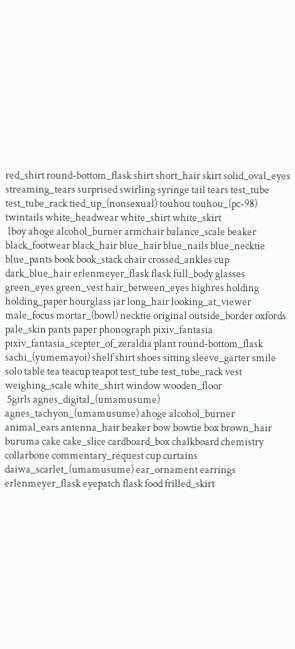red_shirt round-bottom_flask shirt short_hair skirt solid_oval_eyes streaming_tears surprised swirling syringe tail tears test_tube test_tube_rack tied_up_(nonsexual) touhou touhou_(pc-98) twintails white_headwear white_shirt white_skirt
 1boy ahoge alcohol_burner armchair balance_scale beaker black_footwear black_hair blue_hair blue_nails blue_necktie blue_pants book book_stack chair crossed_ankles cup dark_blue_hair erlenmeyer_flask flask full_body glasses green_eyes green_vest hair_between_eyes highres holding holding_paper hourglass jar long_hair looking_at_viewer male_focus mortar_(bowl) necktie original outside_border oxfords pale_skin pants paper phonograph pixiv_fantasia pixiv_fantasia_scepter_of_zeraldia plant round-bottom_flask sachi_(yumemayoi) shelf shirt shoes sitting sleeve_garter smile solo table tea teacup teapot test_tube test_tube_rack vest weighing_scale white_shirt window wooden_floor
 5girls agnes_digital_(umamusume) agnes_tachyon_(umamusume) ahoge alcohol_burner animal_ears antenna_hair beaker bow bowtie box brown_hair buruma cake cake_slice cardboard_box chalkboard chemistry collarbone commentary_request cup curtains daiwa_scarlet_(umamusume) ear_ornament earrings erlenmeyer_flask eyepatch flask food frilled_skirt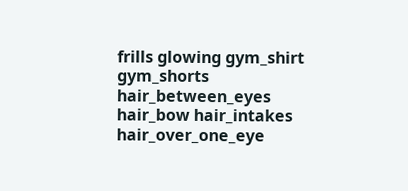frills glowing gym_shirt gym_shorts hair_between_eyes hair_bow hair_intakes hair_over_one_eye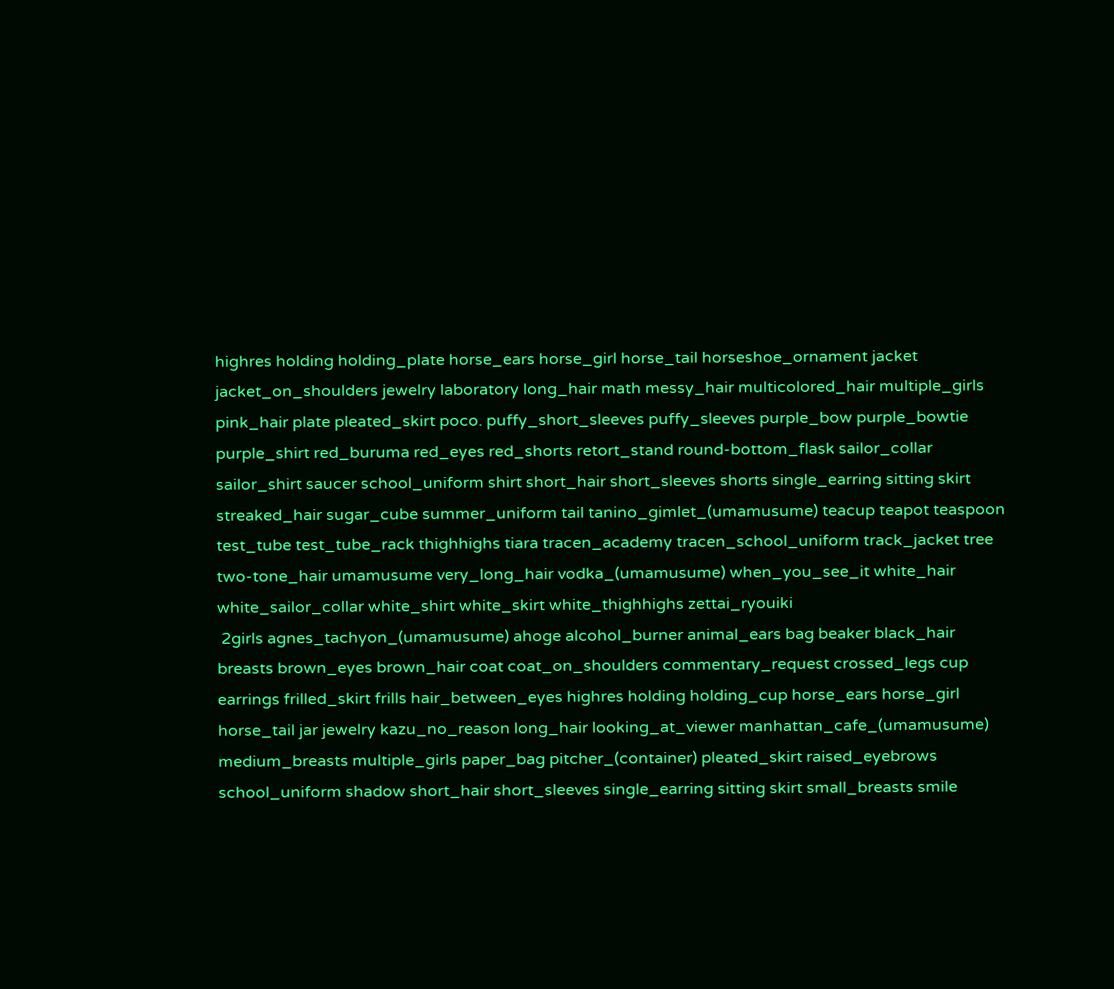highres holding holding_plate horse_ears horse_girl horse_tail horseshoe_ornament jacket jacket_on_shoulders jewelry laboratory long_hair math messy_hair multicolored_hair multiple_girls pink_hair plate pleated_skirt poco. puffy_short_sleeves puffy_sleeves purple_bow purple_bowtie purple_shirt red_buruma red_eyes red_shorts retort_stand round-bottom_flask sailor_collar sailor_shirt saucer school_uniform shirt short_hair short_sleeves shorts single_earring sitting skirt streaked_hair sugar_cube summer_uniform tail tanino_gimlet_(umamusume) teacup teapot teaspoon test_tube test_tube_rack thighhighs tiara tracen_academy tracen_school_uniform track_jacket tree two-tone_hair umamusume very_long_hair vodka_(umamusume) when_you_see_it white_hair white_sailor_collar white_shirt white_skirt white_thighhighs zettai_ryouiki
 2girls agnes_tachyon_(umamusume) ahoge alcohol_burner animal_ears bag beaker black_hair breasts brown_eyes brown_hair coat coat_on_shoulders commentary_request crossed_legs cup earrings frilled_skirt frills hair_between_eyes highres holding holding_cup horse_ears horse_girl horse_tail jar jewelry kazu_no_reason long_hair looking_at_viewer manhattan_cafe_(umamusume) medium_breasts multiple_girls paper_bag pitcher_(container) pleated_skirt raised_eyebrows school_uniform shadow short_hair short_sleeves single_earring sitting skirt small_breasts smile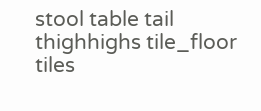stool table tail thighhighs tile_floor tiles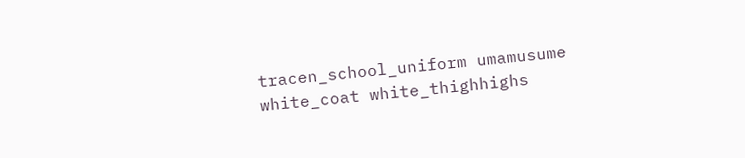tracen_school_uniform umamusume white_coat white_thighhighs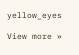yellow_eyes

View more »